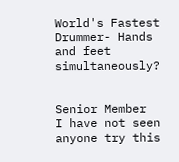World's Fastest Drummer- Hands and feet simultaneously?


Senior Member
I have not seen anyone try this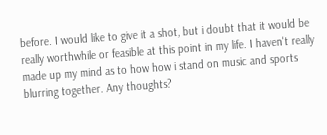before. I would like to give it a shot, but i doubt that it would be really worthwhile or feasible at this point in my life. I haven't really made up my mind as to how how i stand on music and sports blurring together. Any thoughts?